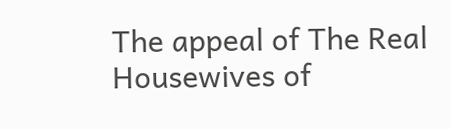The appeal of The Real Housewives of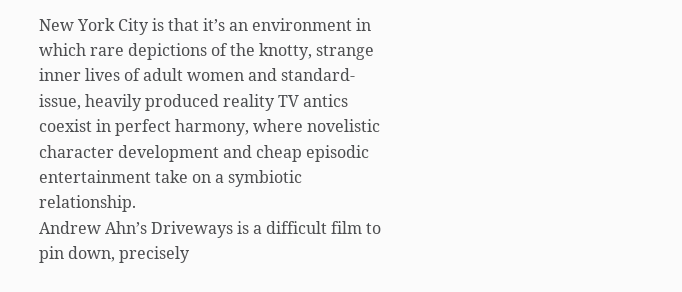New York City is that it’s an environment in which rare depictions of the knotty, strange inner lives of adult women and standard-issue, heavily produced reality TV antics coexist in perfect harmony, where novelistic character development and cheap episodic entertainment take on a symbiotic relationship.
Andrew Ahn’s Driveways is a difficult film to pin down, precisely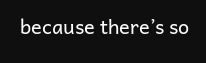because there’s so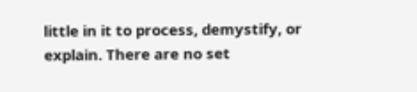little in it to process, demystify, or explain. There are no set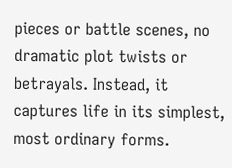pieces or battle scenes, no dramatic plot twists or betrayals. Instead, it captures life in its simplest, most ordinary forms.